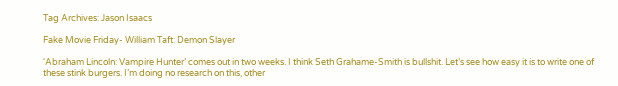Tag Archives: Jason Isaacs

Fake Movie Friday- William Taft: Demon Slayer

‘Abraham Lincoln: Vampire Hunter’ comes out in two weeks. I think Seth Grahame-Smith is bullshit. Let’s see how easy it is to write one of these stink burgers. I’m doing no research on this, other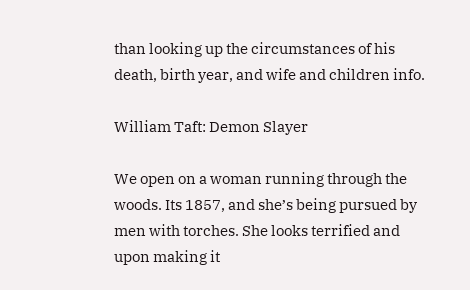than looking up the circumstances of his death, birth year, and wife and children info.

William Taft: Demon Slayer

We open on a woman running through the woods. Its 1857, and she’s being pursued by men with torches. She looks terrified and upon making it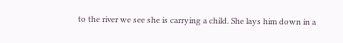to the river we see she is carrying a child. She lays him down in a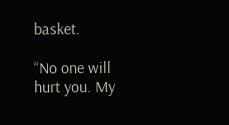basket.

“No one will hurt you. My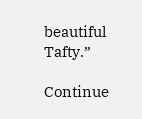beautiful Tafty.”

Continue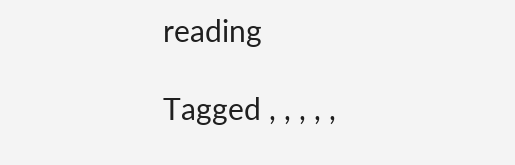reading

Tagged , , , , ,